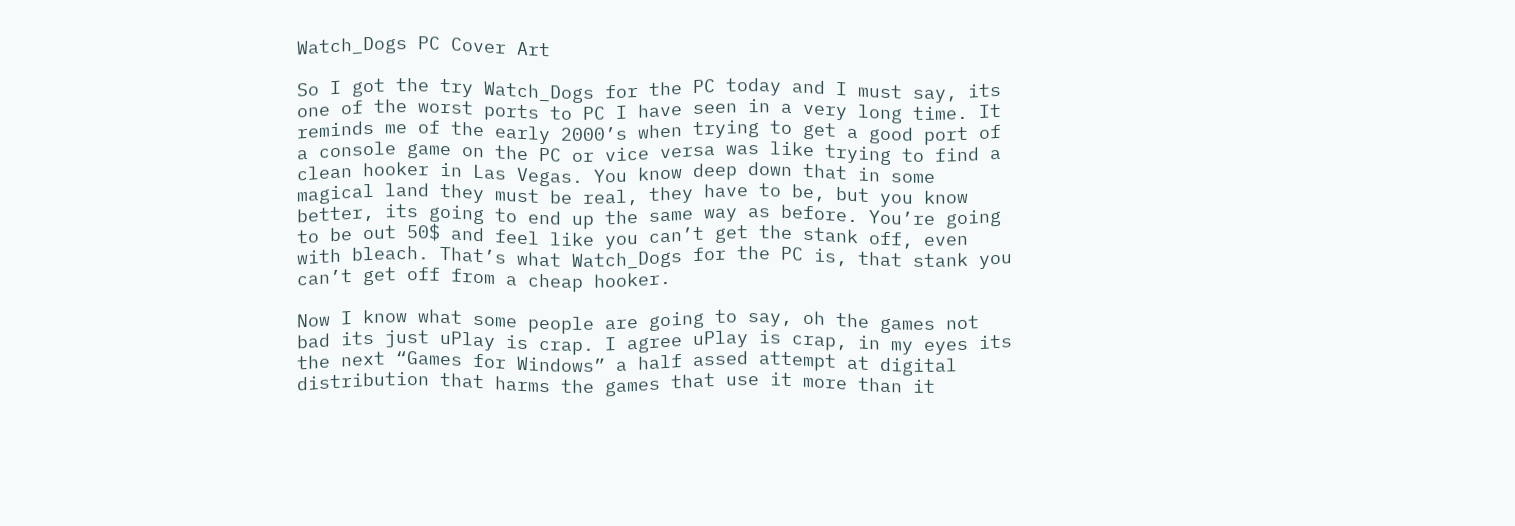Watch_Dogs PC Cover Art

So I got the try Watch_Dogs for the PC today and I must say, its one of the worst ports to PC I have seen in a very long time. It reminds me of the early 2000’s when trying to get a good port of a console game on the PC or vice versa was like trying to find a clean hooker in Las Vegas. You know deep down that in some magical land they must be real, they have to be, but you know better, its going to end up the same way as before. You’re going to be out 50$ and feel like you can’t get the stank off, even with bleach. That’s what Watch_Dogs for the PC is, that stank you can’t get off from a cheap hooker.

Now I know what some people are going to say, oh the games not bad its just uPlay is crap. I agree uPlay is crap, in my eyes its the next “Games for Windows” a half assed attempt at digital distribution that harms the games that use it more than it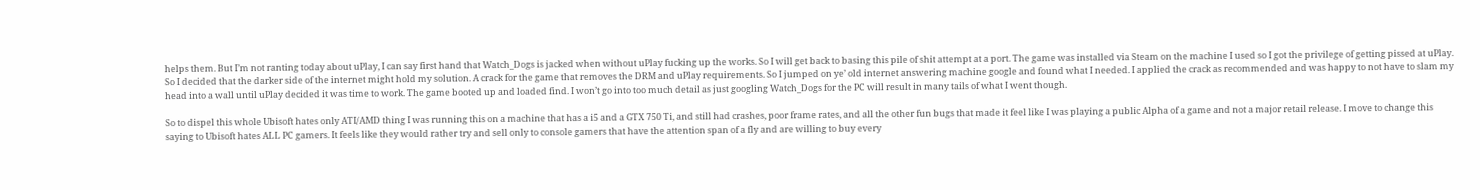helps them. But I’m not ranting today about uPlay, I can say first hand that Watch_Dogs is jacked when without uPlay fucking up the works. So I will get back to basing this pile of shit attempt at a port. The game was installed via Steam on the machine I used so I got the privilege of getting pissed at uPlay. So I decided that the darker side of the internet might hold my solution. A crack for the game that removes the DRM and uPlay requirements. So I jumped on ye’ old internet answering machine google and found what I needed. I applied the crack as recommended and was happy to not have to slam my head into a wall until uPlay decided it was time to work. The game booted up and loaded find. I won’t go into too much detail as just googling Watch_Dogs for the PC will result in many tails of what I went though.

So to dispel this whole Ubisoft hates only ATI/AMD thing I was running this on a machine that has a i5 and a GTX 750 Ti, and still had crashes, poor frame rates, and all the other fun bugs that made it feel like I was playing a public Alpha of a game and not a major retail release. I move to change this saying to Ubisoft hates ALL PC gamers. It feels like they would rather try and sell only to console gamers that have the attention span of a fly and are willing to buy every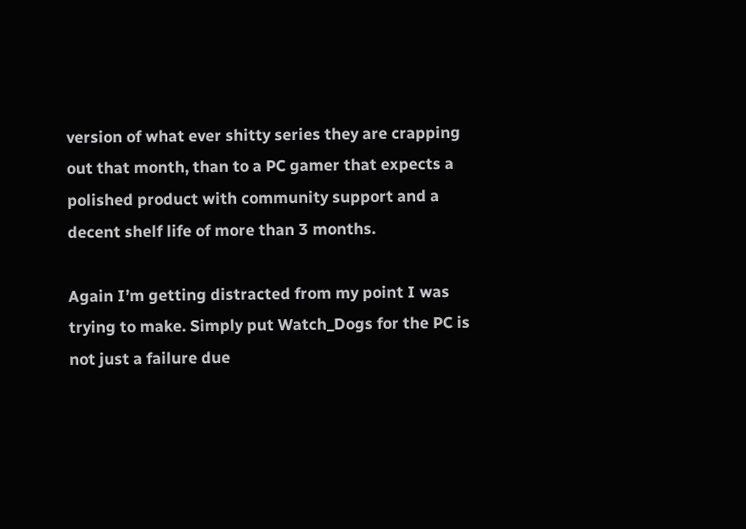version of what ever shitty series they are crapping out that month, than to a PC gamer that expects a polished product with community support and a decent shelf life of more than 3 months.

Again I’m getting distracted from my point I was trying to make. Simply put Watch_Dogs for the PC is not just a failure due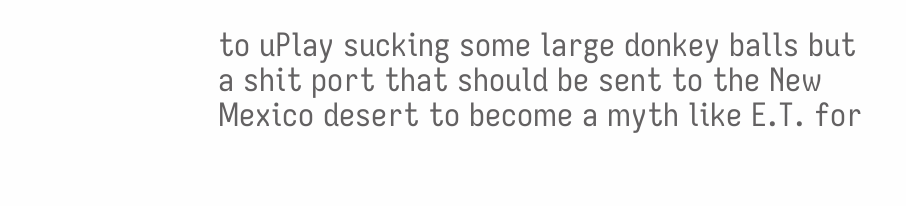to uPlay sucking some large donkey balls but a shit port that should be sent to the New Mexico desert to become a myth like E.T. for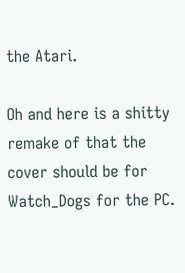the Atari.

Oh and here is a shitty remake of that the cover should be for Watch_Dogs for the PC.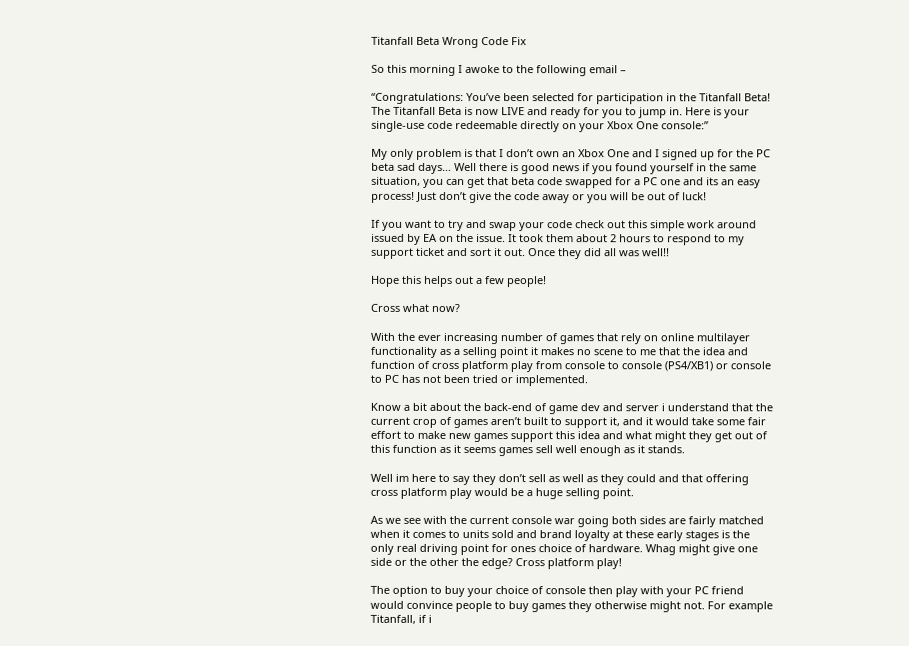Titanfall Beta Wrong Code Fix

So this morning I awoke to the following email –

“Congratulations: You’ve been selected for participation in the Titanfall Beta!
The Titanfall Beta is now LIVE and ready for you to jump in. Here is your single-use code redeemable directly on your Xbox One console:”

My only problem is that I don’t own an Xbox One and I signed up for the PC beta sad days… Well there is good news if you found yourself in the same situation, you can get that beta code swapped for a PC one and its an easy process! Just don’t give the code away or you will be out of luck!

If you want to try and swap your code check out this simple work around issued by EA on the issue. It took them about 2 hours to respond to my support ticket and sort it out. Once they did all was well!!

Hope this helps out a few people!

Cross what now?

With the ever increasing number of games that rely on online multilayer functionality as a selling point it makes no scene to me that the idea and function of cross platform play from console to console (PS4/XB1) or console to PC has not been tried or implemented.

Know a bit about the back-end of game dev and server i understand that the current crop of games aren’t built to support it, and it would take some fair effort to make new games support this idea and what might they get out of this function as it seems games sell well enough as it stands.

Well im here to say they don’t sell as well as they could and that offering cross platform play would be a huge selling point.

As we see with the current console war going both sides are fairly matched when it comes to units sold and brand loyalty at these early stages is the only real driving point for ones choice of hardware. Whag might give one side or the other the edge? Cross platform play!

The option to buy your choice of console then play with your PC friend would convince people to buy games they otherwise might not. For example Titanfall, if i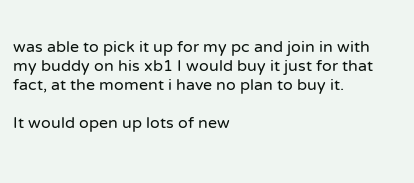was able to pick it up for my pc and join in with my buddy on his xb1 I would buy it just for that fact, at the moment i have no plan to buy it.

It would open up lots of new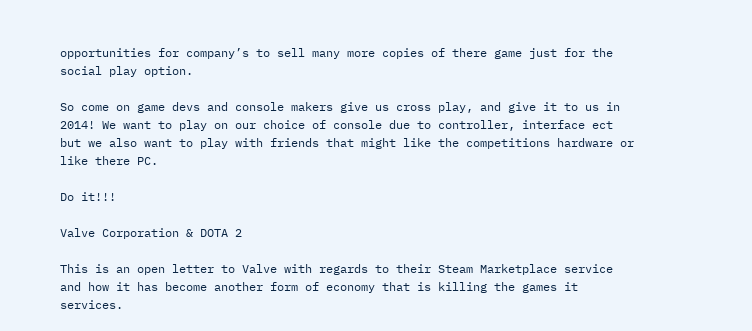opportunities for company’s to sell many more copies of there game just for the social play option.

So come on game devs and console makers give us cross play, and give it to us in 2014! We want to play on our choice of console due to controller, interface ect but we also want to play with friends that might like the competitions hardware or like there PC.

Do it!!!

Valve Corporation & DOTA 2

This is an open letter to Valve with regards to their Steam Marketplace service and how it has become another form of economy that is killing the games it services.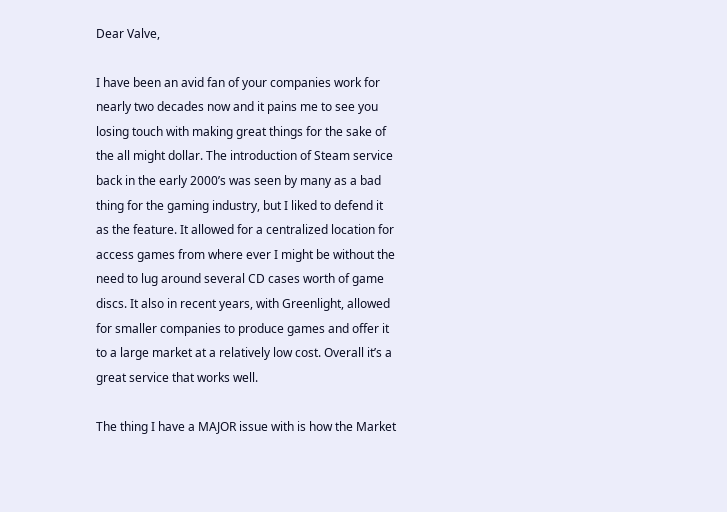Dear Valve,

I have been an avid fan of your companies work for nearly two decades now and it pains me to see you losing touch with making great things for the sake of the all might dollar. The introduction of Steam service back in the early 2000’s was seen by many as a bad thing for the gaming industry, but I liked to defend it as the feature. It allowed for a centralized location for access games from where ever I might be without the need to lug around several CD cases worth of game discs. It also in recent years, with Greenlight, allowed for smaller companies to produce games and offer it to a large market at a relatively low cost. Overall it’s a great service that works well.

The thing I have a MAJOR issue with is how the Market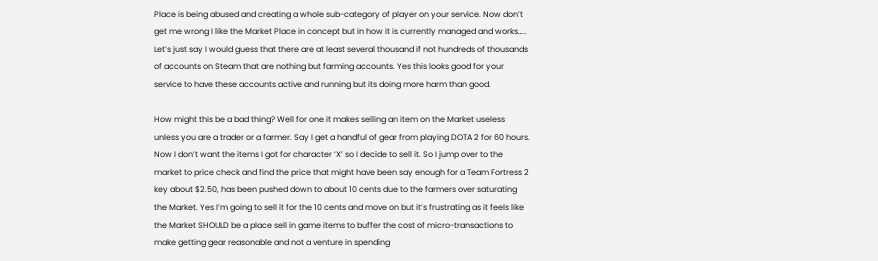Place is being abused and creating a whole sub-category of player on your service. Now don’t get me wrong I like the Market Place in concept but in how it is currently managed and works….. Let’s just say I would guess that there are at least several thousand if not hundreds of thousands of accounts on Steam that are nothing but farming accounts. Yes this looks good for your service to have these accounts active and running but its doing more harm than good.

How might this be a bad thing? Well for one it makes selling an item on the Market useless unless you are a trader or a farmer. Say I get a handful of gear from playing DOTA 2 for 60 hours. Now I don’t want the items I got for character ‘X’ so I decide to sell it. So I jump over to the market to price check and find the price that might have been say enough for a Team Fortress 2 key about $2.50, has been pushed down to about 10 cents due to the farmers over saturating the Market. Yes I’m going to sell it for the 10 cents and move on but it’s frustrating as it feels like the Market SHOULD be a place sell in game items to buffer the cost of micro-transactions to make getting gear reasonable and not a venture in spending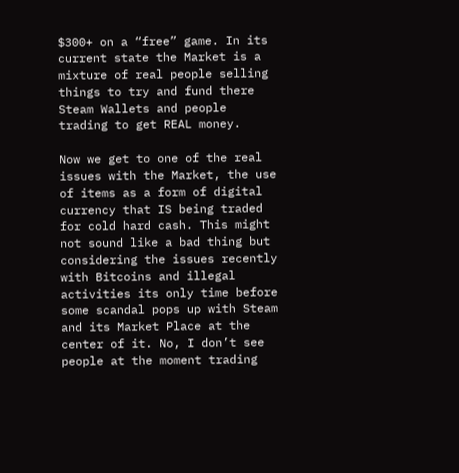$300+ on a “free” game. In its current state the Market is a mixture of real people selling things to try and fund there Steam Wallets and people trading to get REAL money.

Now we get to one of the real issues with the Market, the use of items as a form of digital currency that IS being traded for cold hard cash. This might not sound like a bad thing but considering the issues recently with Bitcoins and illegal activities its only time before some scandal pops up with Steam and its Market Place at the center of it. No, I don’t see people at the moment trading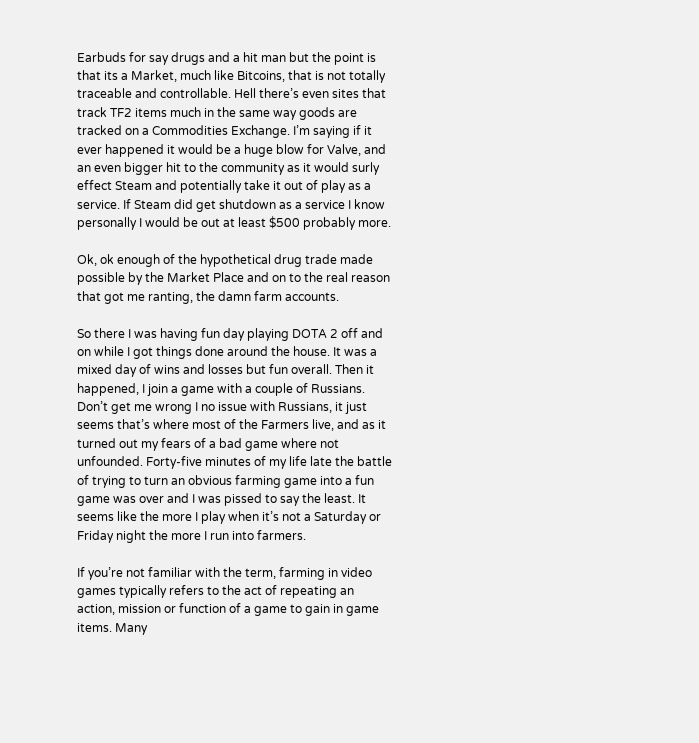Earbuds for say drugs and a hit man but the point is that its a Market, much like Bitcoins, that is not totally traceable and controllable. Hell there’s even sites that track TF2 items much in the same way goods are tracked on a Commodities Exchange. I’m saying if it ever happened it would be a huge blow for Valve, and an even bigger hit to the community as it would surly effect Steam and potentially take it out of play as a service. If Steam did get shutdown as a service I know personally I would be out at least $500 probably more.

Ok, ok enough of the hypothetical drug trade made possible by the Market Place and on to the real reason that got me ranting, the damn farm accounts.

So there I was having fun day playing DOTA 2 off and on while I got things done around the house. It was a mixed day of wins and losses but fun overall. Then it happened, I join a game with a couple of Russians. Don’t get me wrong I no issue with Russians, it just seems that’s where most of the Farmers live, and as it turned out my fears of a bad game where not unfounded. Forty-five minutes of my life late the battle of trying to turn an obvious farming game into a fun game was over and I was pissed to say the least. It seems like the more I play when it’s not a Saturday or Friday night the more I run into farmers.

If you’re not familiar with the term, farming in video games typically refers to the act of repeating an action, mission or function of a game to gain in game items. Many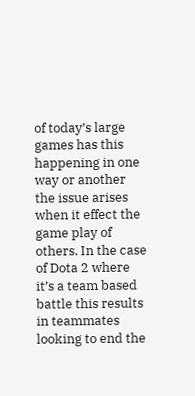of today’s large games has this happening in one way or another the issue arises when it effect the game play of others. In the case of Dota 2 where it’s a team based battle this results in teammates looking to end the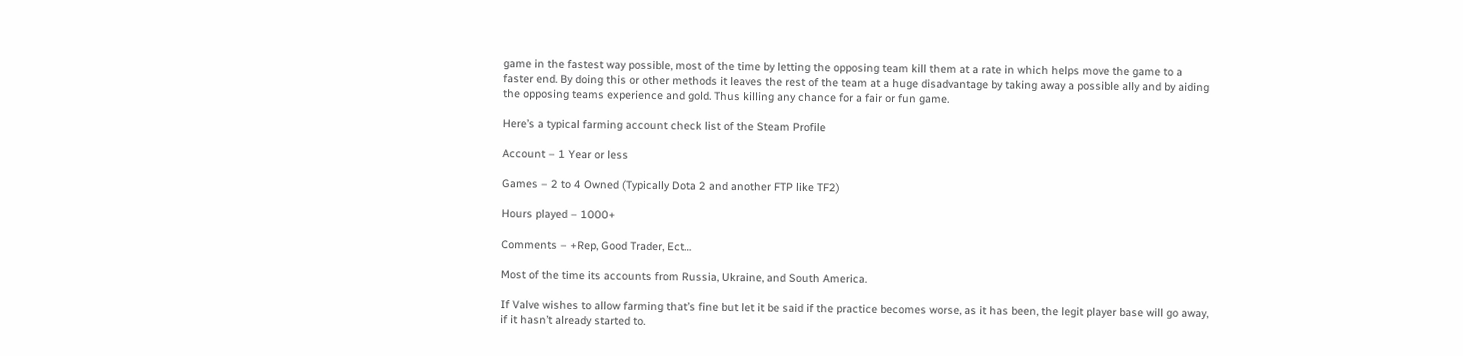game in the fastest way possible, most of the time by letting the opposing team kill them at a rate in which helps move the game to a faster end. By doing this or other methods it leaves the rest of the team at a huge disadvantage by taking away a possible ally and by aiding the opposing teams experience and gold. Thus killing any chance for a fair or fun game.

Here’s a typical farming account check list of the Steam Profile

Account – 1 Year or less

Games – 2 to 4 Owned (Typically Dota 2 and another FTP like TF2)

Hours played – 1000+

Comments – +Rep, Good Trader, Ect…

Most of the time its accounts from Russia, Ukraine, and South America.

If Valve wishes to allow farming that’s fine but let it be said if the practice becomes worse, as it has been, the legit player base will go away, if it hasn’t already started to.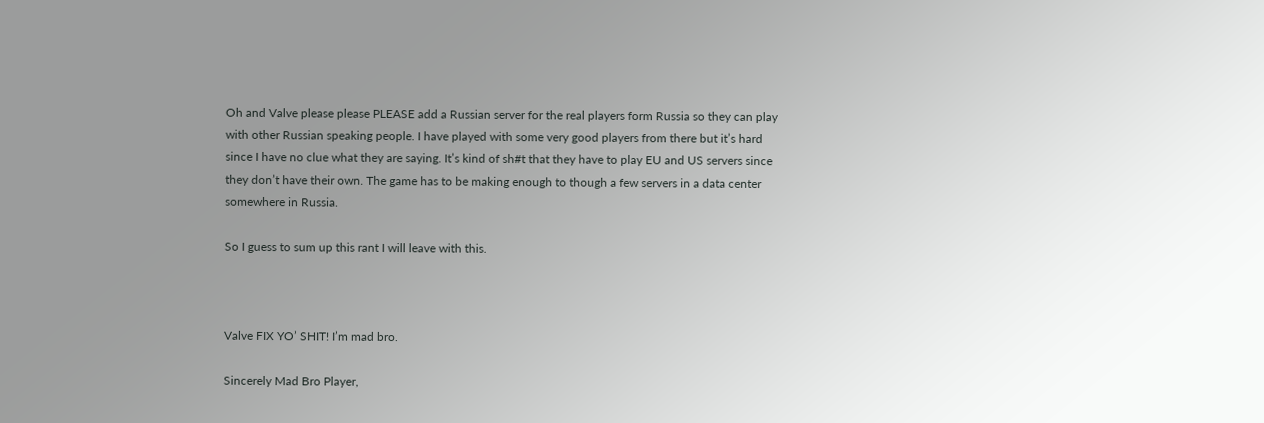Oh and Valve please please PLEASE add a Russian server for the real players form Russia so they can play with other Russian speaking people. I have played with some very good players from there but it’s hard since I have no clue what they are saying. It’s kind of sh#t that they have to play EU and US servers since they don’t have their own. The game has to be making enough to though a few servers in a data center somewhere in Russia.

So I guess to sum up this rant I will leave with this.



Valve FIX YO’ SHIT! I’m mad bro.

Sincerely Mad Bro Player,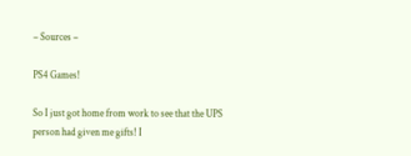– Sources –

PS4 Games!

So I just got home from work to see that the UPS person had given me gifts! I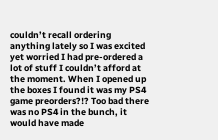couldn’t recall ordering anything lately so I was excited yet worried I had pre-ordered a lot of stuff I couldn’t afford at the moment. When I opened up the boxes I found it was my PS4 game preorders?!? Too bad there was no PS4 in the bunch, it would have made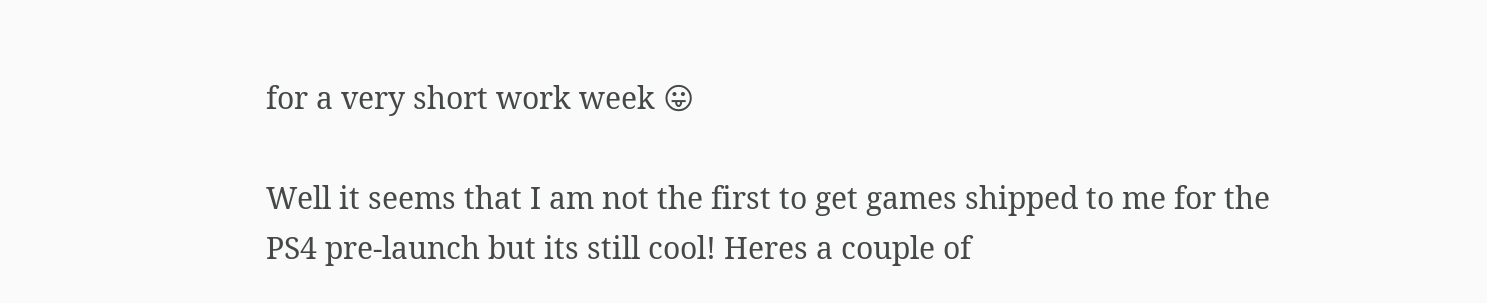for a very short work week 😛

Well it seems that I am not the first to get games shipped to me for the PS4 pre-launch but its still cool! Heres a couple of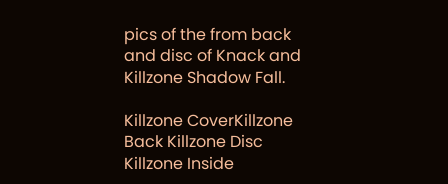pics of the from back and disc of Knack and Killzone Shadow Fall.

Killzone CoverKillzone Back Killzone Disc Killzone Inside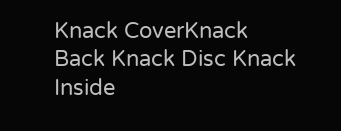Knack CoverKnack Back Knack Disc Knack Inside